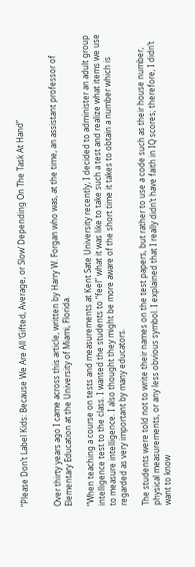“Please Don’t Label Kids: Because We Are All ‘Gifted, Average, or Slow’ Depending On The Task At Hand”


Over thirty years ago I came across this article, written by Harry W. Forgan who was, at the time, an assistant professor of Elementary Education at the University of Miami, Florida.

“When teaching a course on tests and measurements at Kent Sate University recently, I decided to administer an adult group intelligence test to the class. I wanted the students to “feel” what it was like to take such a test and realize what items we use to measure intelligence. I also thought they might be more aware of the short time it takes to obtain a number which is regarded as very important by many educators.

The students were told not to write their names on the test papers, but rather to use a code such as their house number, physical measurements, or any less obvious symbol. I explained that I really didn’t have faith in IQ scores; therefore, I didn’t want to know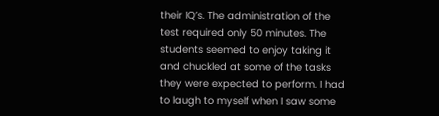their IQ’s. The administration of the test required only 50 minutes. The students seemed to enjoy taking it and chuckled at some of the tasks they were expected to perform. I had to laugh to myself when I saw some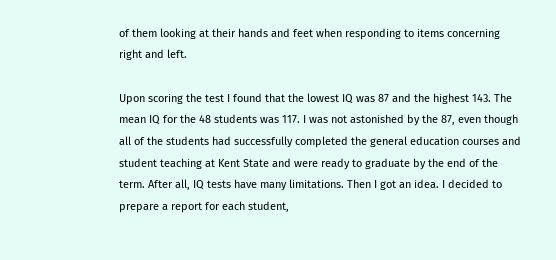of them looking at their hands and feet when responding to items concerning right and left.

Upon scoring the test I found that the lowest IQ was 87 and the highest 143. The mean IQ for the 48 students was 117. I was not astonished by the 87, even though all of the students had successfully completed the general education courses and student teaching at Kent State and were ready to graduate by the end of the term. After all, IQ tests have many limitations. Then I got an idea. I decided to prepare a report for each student,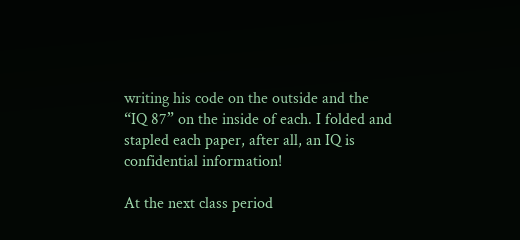writing his code on the outside and the “IQ 87” on the inside of each. I folded and stapled each paper, after all, an IQ is confidential information!

At the next class period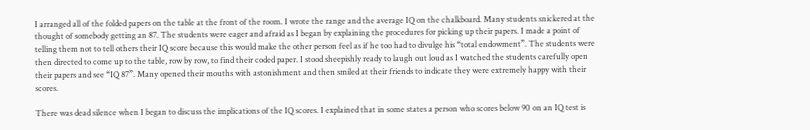I arranged all of the folded papers on the table at the front of the room. I wrote the range and the average IQ on the chalkboard. Many students snickered at the thought of somebody getting an 87. The students were eager and afraid as I began by explaining the procedures for picking up their papers. I made a point of telling them not to tell others their IQ score because this would make the other person feel as if he too had to divulge his “total endowment”. The students were then directed to come up to the table, row by row, to find their coded paper. I stood sheepishly ready to laugh out loud as I watched the students carefully open their papers and see “IQ 87”. Many opened their mouths with astonishment and then smiled at their friends to indicate they were extremely happy with their scores.

There was dead silence when I began to discuss the implications of the IQ scores. I explained that in some states a person who scores below 90 on an IQ test is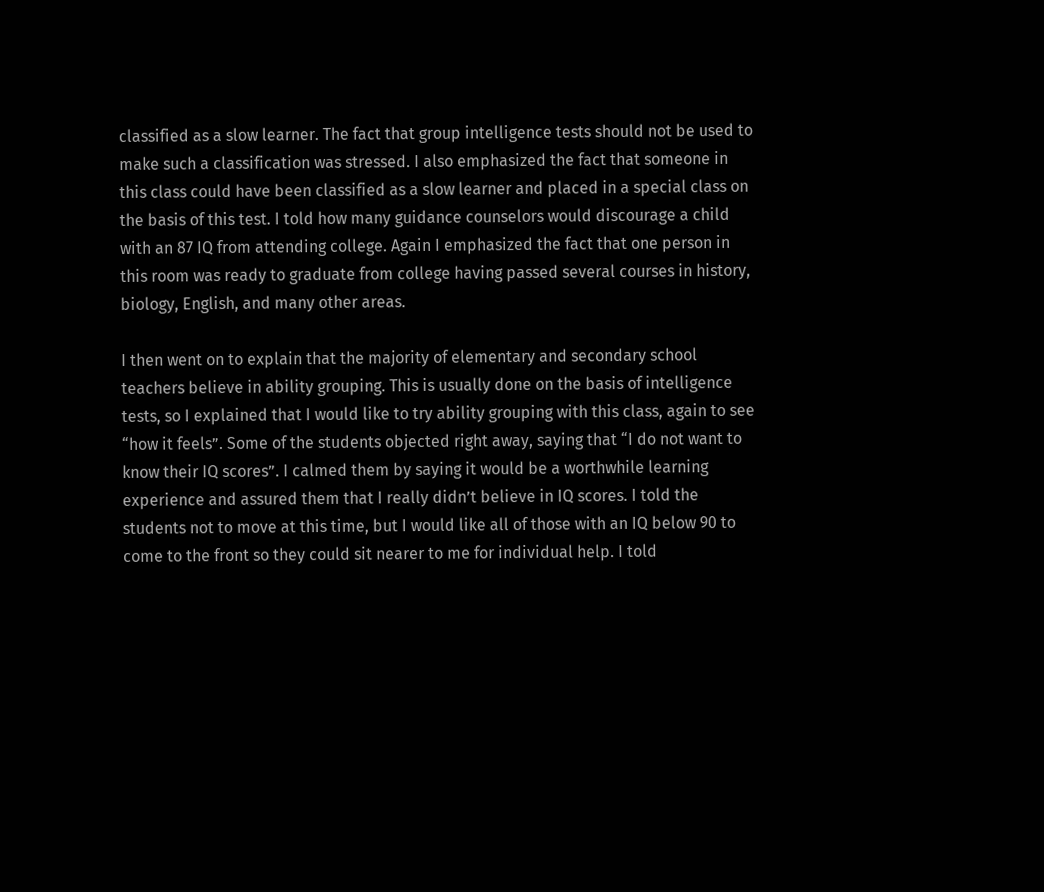classified as a slow learner. The fact that group intelligence tests should not be used to make such a classification was stressed. I also emphasized the fact that someone in this class could have been classified as a slow learner and placed in a special class on the basis of this test. I told how many guidance counselors would discourage a child with an 87 IQ from attending college. Again I emphasized the fact that one person in this room was ready to graduate from college having passed several courses in history, biology, English, and many other areas.

I then went on to explain that the majority of elementary and secondary school teachers believe in ability grouping. This is usually done on the basis of intelligence tests, so I explained that I would like to try ability grouping with this class, again to see “how it feels”. Some of the students objected right away, saying that “I do not want to know their IQ scores”. I calmed them by saying it would be a worthwhile learning experience and assured them that I really didn’t believe in IQ scores. I told the students not to move at this time, but I would like all of those with an IQ below 90 to come to the front so they could sit nearer to me for individual help. I told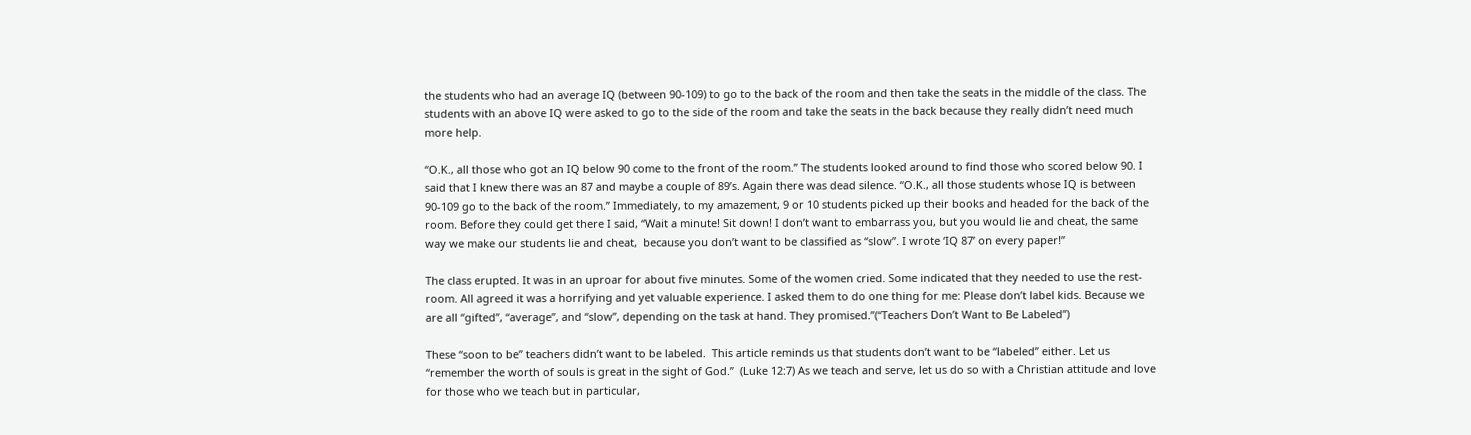the students who had an average IQ (between 90-109) to go to the back of the room and then take the seats in the middle of the class. The students with an above IQ were asked to go to the side of the room and take the seats in the back because they really didn’t need much more help.

“O.K., all those who got an IQ below 90 come to the front of the room.” The students looked around to find those who scored below 90. I said that I knew there was an 87 and maybe a couple of 89’s. Again there was dead silence. “O.K., all those students whose IQ is between 90-109 go to the back of the room.” Immediately, to my amazement, 9 or 10 students picked up their books and headed for the back of the room. Before they could get there I said, “Wait a minute! Sit down! I don’t want to embarrass you, but you would lie and cheat, the same way we make our students lie and cheat,  because you don’t want to be classified as “slow”. I wrote ‘IQ 87’ on every paper!”

The class erupted. It was in an uproar for about five minutes. Some of the women cried. Some indicated that they needed to use the rest-room. All agreed it was a horrifying and yet valuable experience. I asked them to do one thing for me: Please don’t label kids. Because we are all “gifted”, “average”, and “slow”, depending on the task at hand. They promised.”(“Teachers Don’t Want to Be Labeled”)

These “soon to be” teachers didn’t want to be labeled.  This article reminds us that students don’t want to be “labeled” either. Let us “remember the worth of souls is great in the sight of God.”  (Luke 12:7) As we teach and serve, let us do so with a Christian attitude and love for those who we teach but in particular,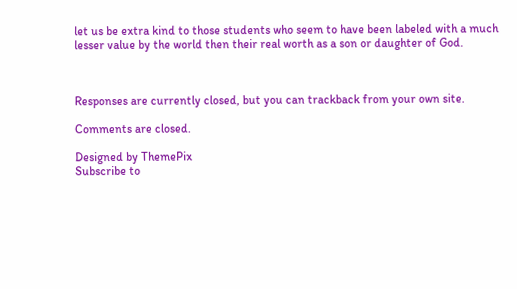let us be extra kind to those students who seem to have been labeled with a much lesser value by the world then their real worth as a son or daughter of God.



Responses are currently closed, but you can trackback from your own site.

Comments are closed.

Designed by ThemePix
Subscribe to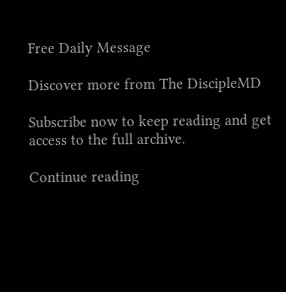Free Daily Message

Discover more from The DiscipleMD

Subscribe now to keep reading and get access to the full archive.

Continue reading